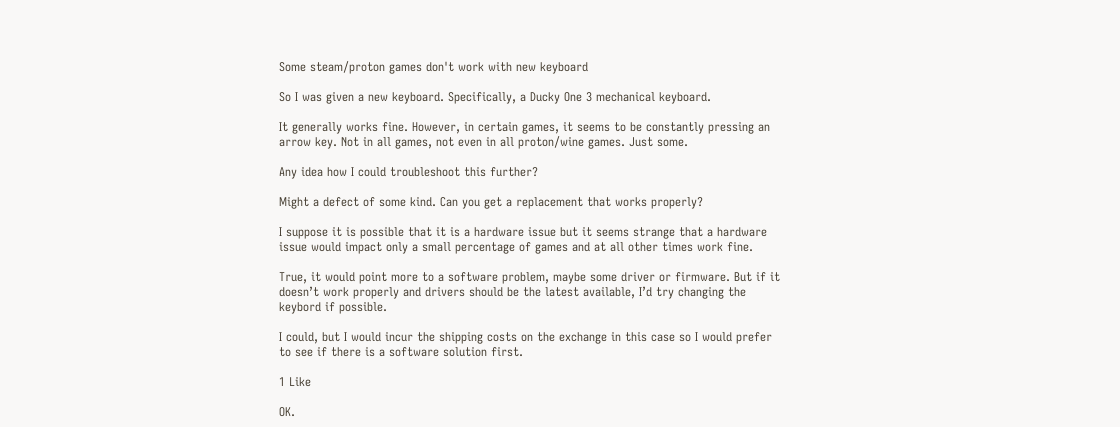Some steam/proton games don't work with new keyboard

So I was given a new keyboard. Specifically, a Ducky One 3 mechanical keyboard.

It generally works fine. However, in certain games, it seems to be constantly pressing an arrow key. Not in all games, not even in all proton/wine games. Just some.

Any idea how I could troubleshoot this further?

Might a defect of some kind. Can you get a replacement that works properly?

I suppose it is possible that it is a hardware issue but it seems strange that a hardware issue would impact only a small percentage of games and at all other times work fine.

True, it would point more to a software problem, maybe some driver or firmware. But if it doesn’t work properly and drivers should be the latest available, I’d try changing the keybord if possible.

I could, but I would incur the shipping costs on the exchange in this case so I would prefer to see if there is a software solution first.

1 Like

OK.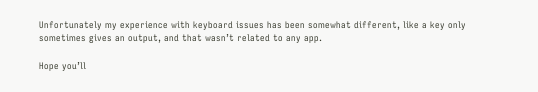Unfortunately my experience with keyboard issues has been somewhat different, like a key only sometimes gives an output, and that wasn’t related to any app.

Hope you’ll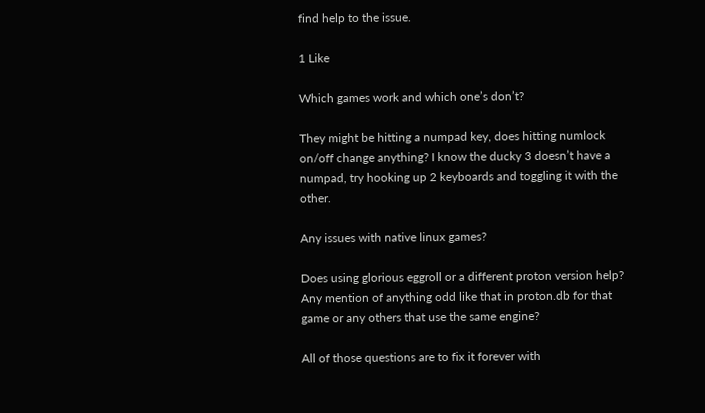find help to the issue.

1 Like

Which games work and which one’s don’t?

They might be hitting a numpad key, does hitting numlock on/off change anything? I know the ducky 3 doesn’t have a numpad, try hooking up 2 keyboards and toggling it with the other.

Any issues with native linux games?

Does using glorious eggroll or a different proton version help? Any mention of anything odd like that in proton.db for that game or any others that use the same engine?

All of those questions are to fix it forever with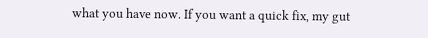what you have now. If you want a quick fix, my gut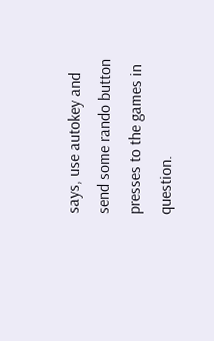says, use autokey and send some rando button presses to the games in question.